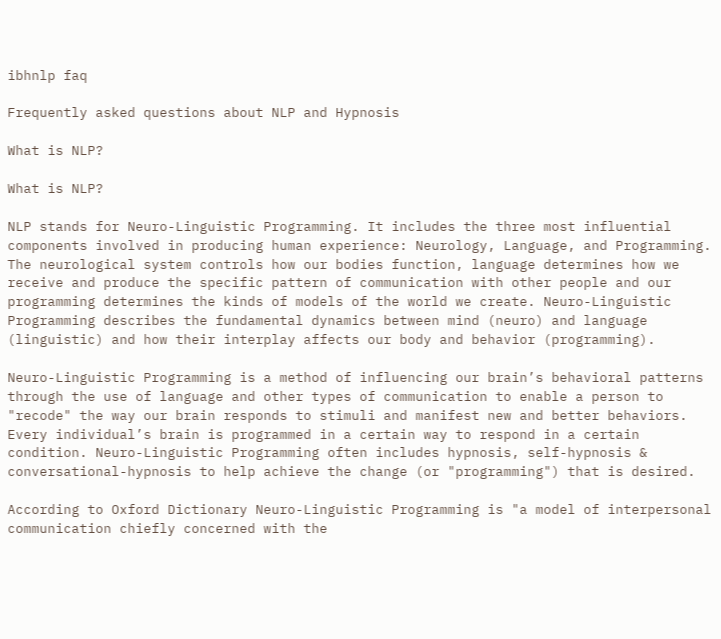ibhnlp faq

Frequently asked questions about NLP and Hypnosis

What is NLP?

What is NLP?

NLP stands for Neuro-Linguistic Programming. It includes the three most influential components involved in producing human experience: Neurology, Language, and Programming. The neurological system controls how our bodies function, language determines how we receive and produce the specific pattern of communication with other people and our programming determines the kinds of models of the world we create. Neuro-Linguistic Programming describes the fundamental dynamics between mind (neuro) and language (linguistic) and how their interplay affects our body and behavior (programming).

Neuro-Linguistic Programming is a method of influencing our brain’s behavioral patterns through the use of language and other types of communication to enable a person to "recode" the way our brain responds to stimuli and manifest new and better behaviors. Every individual’s brain is programmed in a certain way to respond in a certain condition. Neuro-Linguistic Programming often includes hypnosis, self-hypnosis & conversational-hypnosis to help achieve the change (or "programming") that is desired.

According to Oxford Dictionary Neuro-Linguistic Programming is "a model of interpersonal communication chiefly concerned with the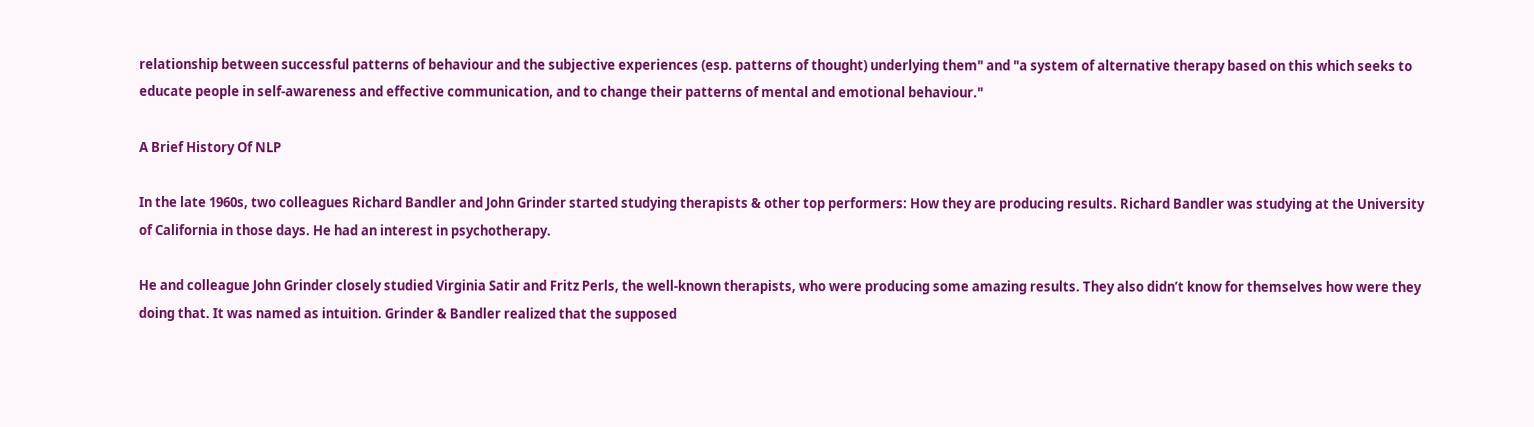relationship between successful patterns of behaviour and the subjective experiences (esp. patterns of thought) underlying them" and "a system of alternative therapy based on this which seeks to educate people in self-awareness and effective communication, and to change their patterns of mental and emotional behaviour."

A Brief History Of NLP

In the late 1960s, two colleagues Richard Bandler and John Grinder started studying therapists & other top performers: How they are producing results. Richard Bandler was studying at the University of California in those days. He had an interest in psychotherapy.

He and colleague John Grinder closely studied Virginia Satir and Fritz Perls, the well-known therapists, who were producing some amazing results. They also didn’t know for themselves how were they doing that. It was named as intuition. Grinder & Bandler realized that the supposed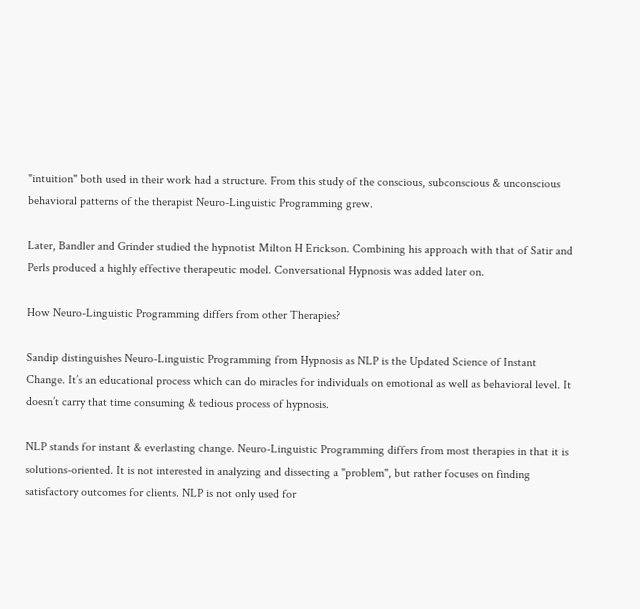"intuition" both used in their work had a structure. From this study of the conscious, subconscious & unconscious behavioral patterns of the therapist Neuro-Linguistic Programming grew.

Later, Bandler and Grinder studied the hypnotist Milton H Erickson. Combining his approach with that of Satir and Perls produced a highly effective therapeutic model. Conversational Hypnosis was added later on.

How Neuro-Linguistic Programming differs from other Therapies?

Sandip distinguishes Neuro-Linguistic Programming from Hypnosis as NLP is the Updated Science of Instant Change. It’s an educational process which can do miracles for individuals on emotional as well as behavioral level. It doesn’t carry that time consuming & tedious process of hypnosis.

NLP stands for instant & everlasting change. Neuro-Linguistic Programming differs from most therapies in that it is solutions-oriented. It is not interested in analyzing and dissecting a "problem", but rather focuses on finding satisfactory outcomes for clients. NLP is not only used for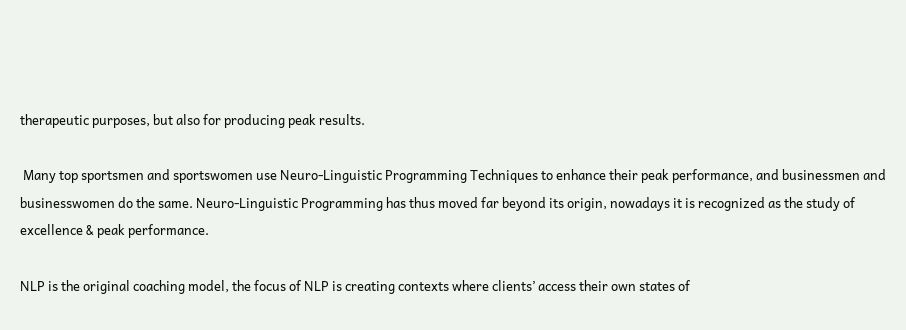therapeutic purposes, but also for producing peak results.

 Many top sportsmen and sportswomen use Neuro-Linguistic Programming Techniques to enhance their peak performance, and businessmen and businesswomen do the same. Neuro-Linguistic Programming has thus moved far beyond its origin, nowadays it is recognized as the study of excellence & peak performance.

NLP is the original coaching model, the focus of NLP is creating contexts where clients’ access their own states of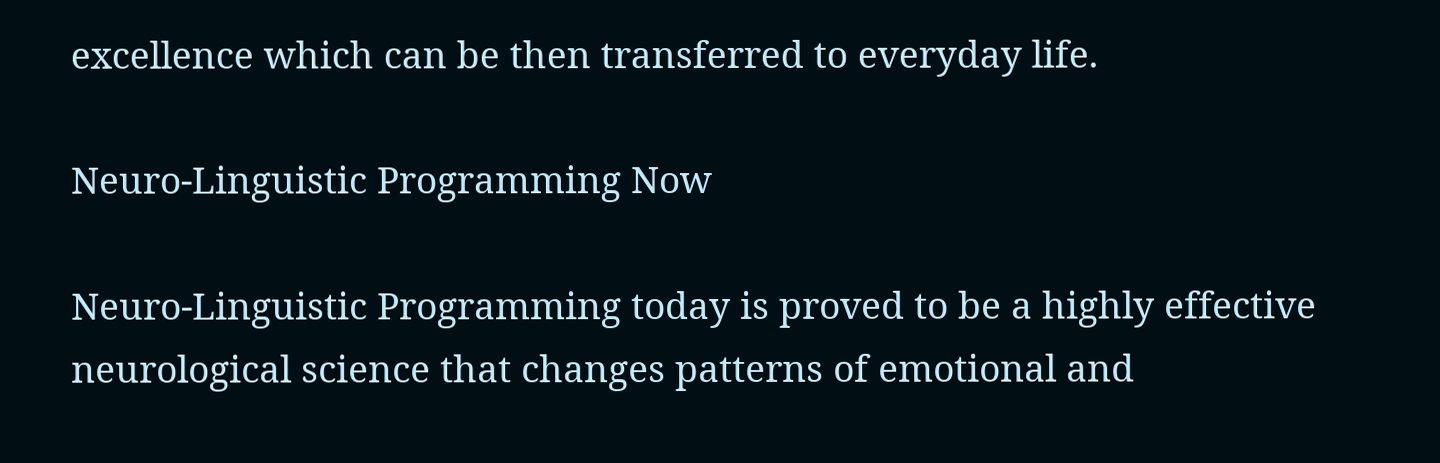excellence which can be then transferred to everyday life.

Neuro-Linguistic Programming Now

Neuro-Linguistic Programming today is proved to be a highly effective neurological science that changes patterns of emotional and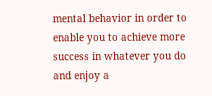mental behavior in order to enable you to achieve more success in whatever you do and enjoy a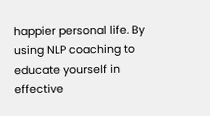happier personal life. By using NLP coaching to educate yourself in effective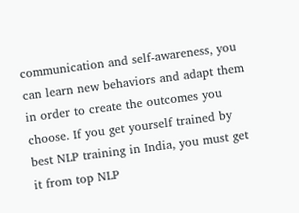communication and self-awareness, you can learn new behaviors and adapt them in order to create the outcomes you choose. If you get yourself trained by best NLP training in India, you must get it from top NLP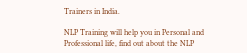Trainers in India.

NLP Training will help you in Personal and Professional life, find out about the NLP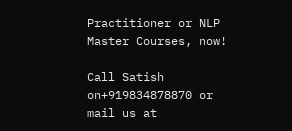Practitioner or NLP Master Courses, now!

Call Satish on+919834878870 or mail us at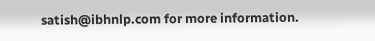satish@ibhnlp.com for more information.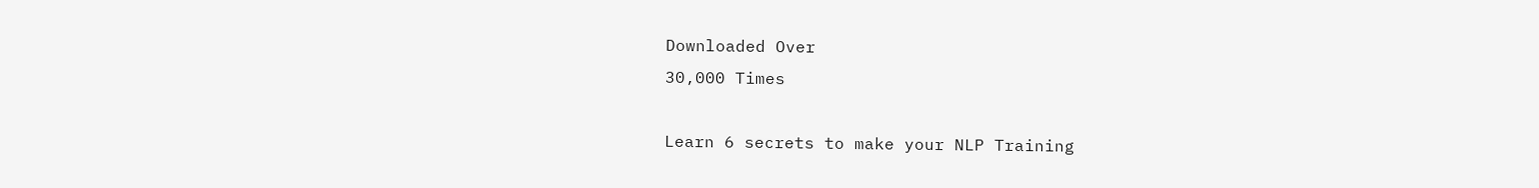Downloaded Over
30,000 Times

Learn 6 secrets to make your NLP Training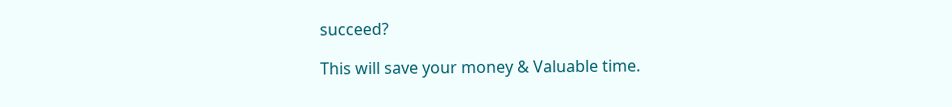succeed?

This will save your money & Valuable time.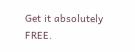Get it absolutely FREE.